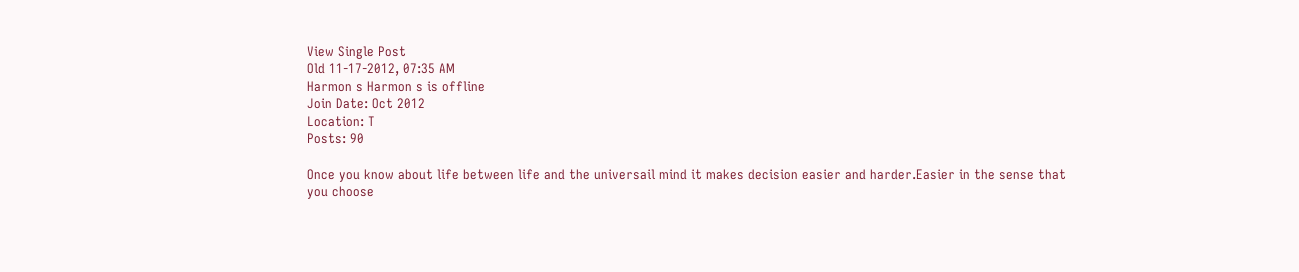View Single Post
Old 11-17-2012, 07:35 AM
Harmon s Harmon s is offline
Join Date: Oct 2012
Location: T
Posts: 90

Once you know about life between life and the universail mind it makes decision easier and harder.Easier in the sense that you choose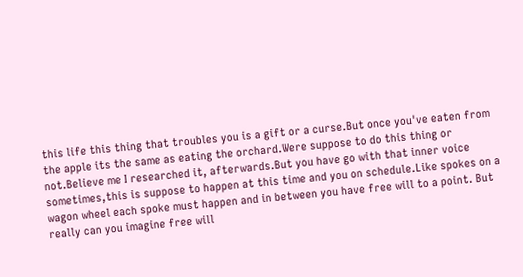this life this thing that troubles you is a gift or a curse.But once you've eaten from the apple its the same as eating the orchard.Were suppose to do this thing or not.Believe me I researched it, afterwards.But you have go with that inner voice sometimes,this is suppose to happen at this time and you on schedule.Like spokes on a wagon wheel each spoke must happen and in between you have free will to a point. But really can you imagine free will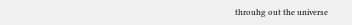throuhg out the universe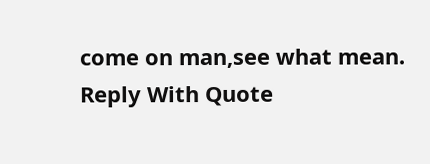come on man,see what mean.
Reply With Quote